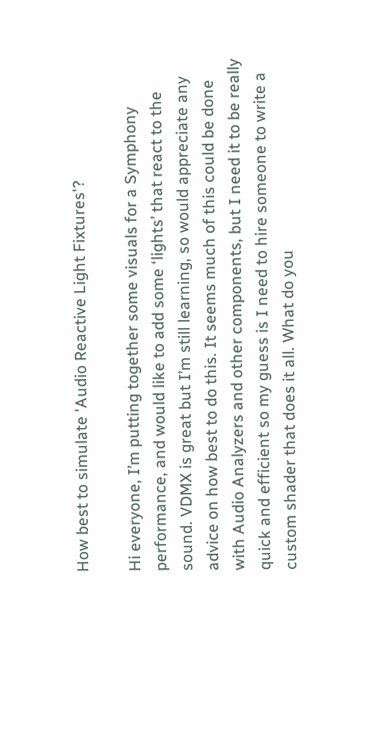How best to simulate 'Audio Reactive Light Fixtures'?

Hi everyone, I’m putting together some visuals for a Symphony performance, and would like to add some ‘lights’ that react to the sound. VDMX is great but I’m still learning, so would appreciate any advice on how best to do this. It seems much of this could be done with Audio Analyzers and other components, but I need it to be really quick and efficient so my guess is I need to hire someone to write a custom shader that does it all. What do you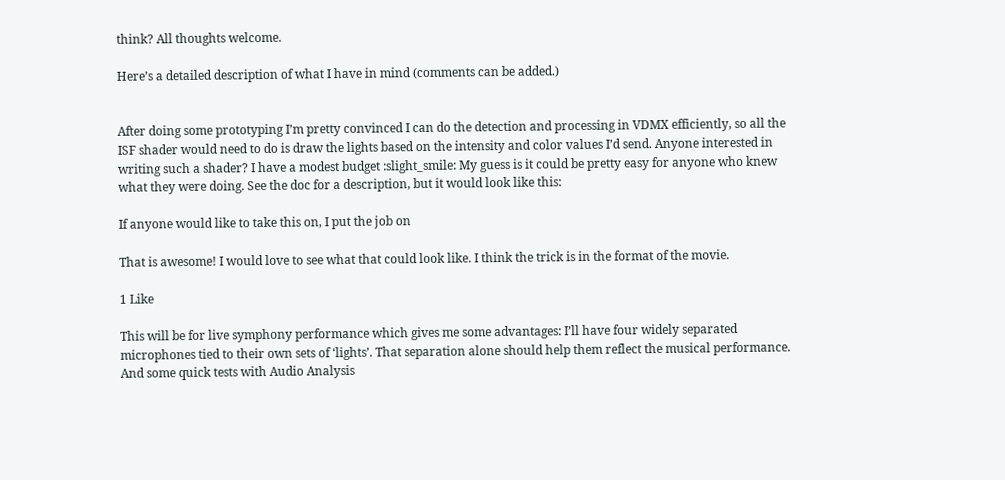think? All thoughts welcome.

Here’s a detailed description of what I have in mind (comments can be added.)


After doing some prototyping I’m pretty convinced I can do the detection and processing in VDMX efficiently, so all the ISF shader would need to do is draw the lights based on the intensity and color values I’d send. Anyone interested in writing such a shader? I have a modest budget :slight_smile: My guess is it could be pretty easy for anyone who knew what they were doing. See the doc for a description, but it would look like this:

If anyone would like to take this on, I put the job on

That is awesome! I would love to see what that could look like. I think the trick is in the format of the movie.

1 Like

This will be for live symphony performance which gives me some advantages: I’ll have four widely separated microphones tied to their own sets of ‘lights’. That separation alone should help them reflect the musical performance. And some quick tests with Audio Analysis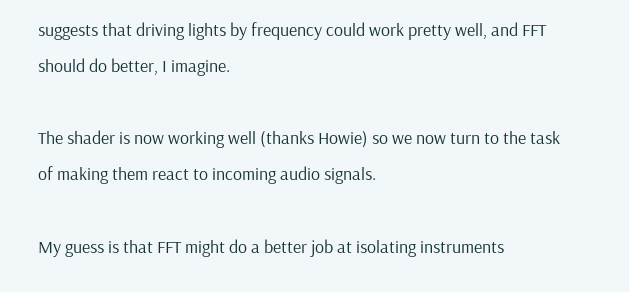suggests that driving lights by frequency could work pretty well, and FFT should do better, I imagine.

The shader is now working well (thanks Howie) so we now turn to the task of making them react to incoming audio signals.

My guess is that FFT might do a better job at isolating instruments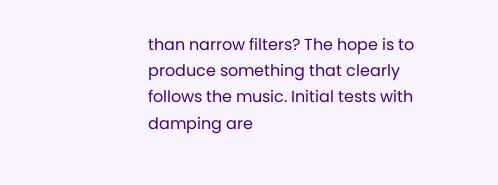than narrow filters? The hope is to produce something that clearly follows the music. Initial tests with damping are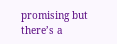promising but there’s a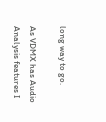long way to go.

As VDMX has Audio Analysis features I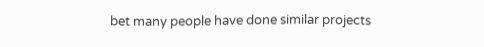bet many people have done similar projects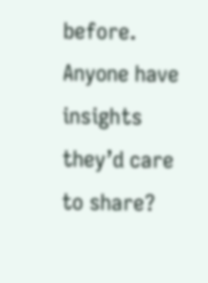before. Anyone have insights they’d care to share?